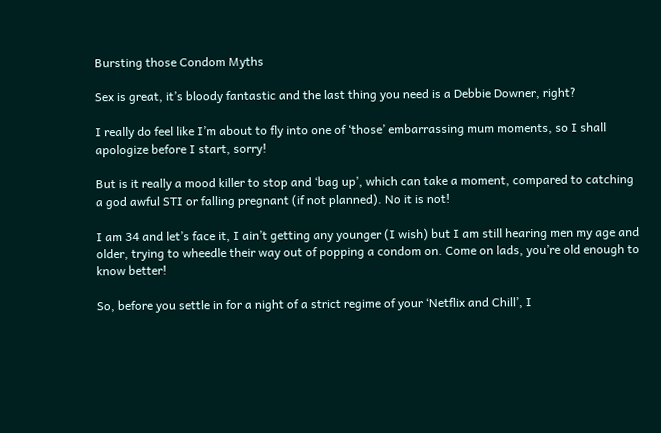Bursting those Condom Myths

Sex is great, it’s bloody fantastic and the last thing you need is a Debbie Downer, right?

I really do feel like I’m about to fly into one of ‘those’ embarrassing mum moments, so I shall apologize before I start, sorry!

But is it really a mood killer to stop and ‘bag up’, which can take a moment, compared to catching a god awful STI or falling pregnant (if not planned). No it is not!

I am 34 and let’s face it, I ain’t getting any younger (I wish) but I am still hearing men my age and older, trying to wheedle their way out of popping a condom on. Come on lads, you’re old enough to know better!

So, before you settle in for a night of a strict regime of your ‘Netflix and Chill’, I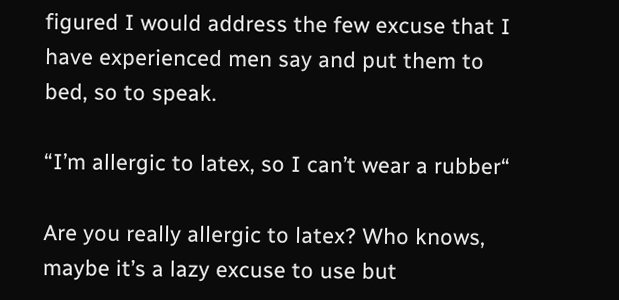figured I would address the few excuse that I have experienced men say and put them to bed, so to speak.

“I’m allergic to latex, so I can’t wear a rubber“

Are you really allergic to latex? Who knows, maybe it’s a lazy excuse to use but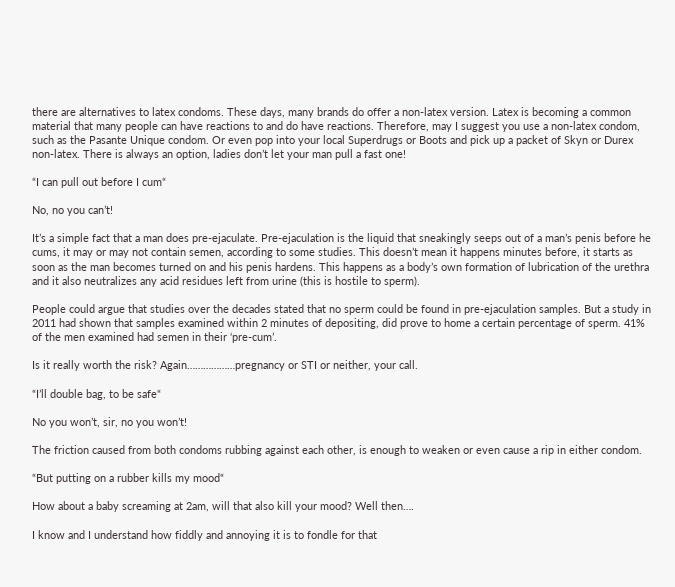there are alternatives to latex condoms. These days, many brands do offer a non-latex version. Latex is becoming a common material that many people can have reactions to and do have reactions. Therefore, may I suggest you use a non-latex condom, such as the Pasante Unique condom. Or even pop into your local Superdrugs or Boots and pick up a packet of Skyn or Durex non-latex. There is always an option, ladies don’t let your man pull a fast one!

“I can pull out before I cum“

No, no you can’t!

It’s a simple fact that a man does pre-ejaculate. Pre-ejaculation is the liquid that sneakingly seeps out of a man’s penis before he cums, it may or may not contain semen, according to some studies. This doesn’t mean it happens minutes before, it starts as soon as the man becomes turned on and his penis hardens. This happens as a body’s own formation of lubrication of the urethra and it also neutralizes any acid residues left from urine (this is hostile to sperm).

People could argue that studies over the decades stated that no sperm could be found in pre-ejaculation samples. But a study in 2011 had shown that samples examined within 2 minutes of depositing, did prove to home a certain percentage of sperm. 41% of the men examined had semen in their ‘pre-cum’.

Is it really worth the risk? Again………………pregnancy or STI or neither, your call.

“I’ll double bag, to be safe“

No you won’t, sir, no you won’t!

The friction caused from both condoms rubbing against each other, is enough to weaken or even cause a rip in either condom.

“But putting on a rubber kills my mood“

How about a baby screaming at 2am, will that also kill your mood? Well then….

I know and I understand how fiddly and annoying it is to fondle for that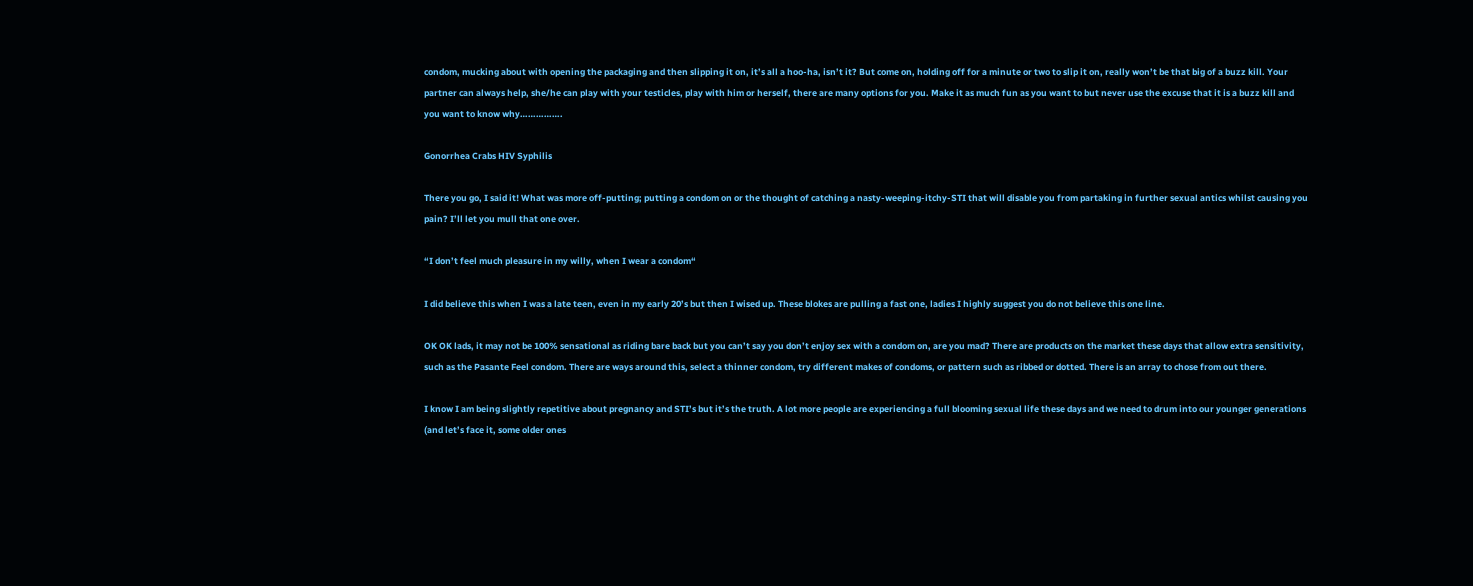condom, mucking about with opening the packaging and then slipping it on, it’s all a hoo-ha, isn’t it? But come on, holding off for a minute or two to slip it on, really won’t be that big of a buzz kill. Your partner can always help, she/he can play with your testicles, play with him or herself, there are many options for you. Make it as much fun as you want to but never use the excuse that it is a buzz kill and you want to know why…………….

Gonorrhea Crabs HIV Syphilis

There you go, I said it! What was more off-putting; putting a condom on or the thought of catching a nasty-weeping-itchy-STI that will disable you from partaking in further sexual antics whilst causing you pain? I’ll let you mull that one over.

“I don’t feel much pleasure in my willy, when I wear a condom“

I did believe this when I was a late teen, even in my early 20’s but then I wised up. These blokes are pulling a fast one, ladies I highly suggest you do not believe this one line.

OK OK lads, it may not be 100% sensational as riding bare back but you can’t say you don’t enjoy sex with a condom on, are you mad? There are products on the market these days that allow extra sensitivity, such as the Pasante Feel condom. There are ways around this, select a thinner condom, try different makes of condoms, or pattern such as ribbed or dotted. There is an array to chose from out there.

I know I am being slightly repetitive about pregnancy and STI’s but it’s the truth. A lot more people are experiencing a full blooming sexual life these days and we need to drum into our younger generations (and let’s face it, some older ones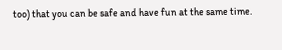too) that you can be safe and have fun at the same time.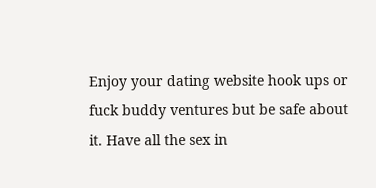Enjoy your dating website hook ups or fuck buddy ventures but be safe about it. Have all the sex in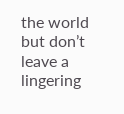the world but don’t leave a lingering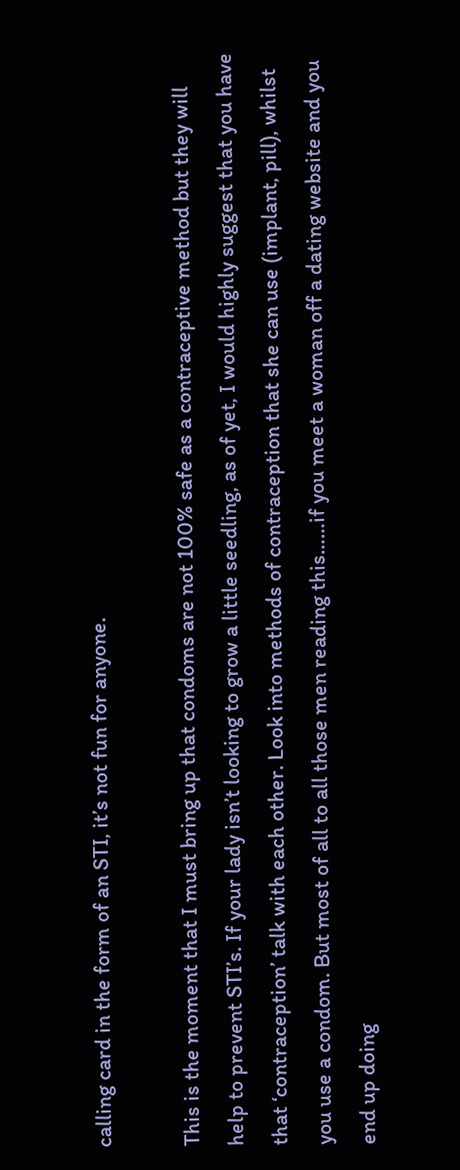calling card in the form of an STI, it’s not fun for anyone.

This is the moment that I must bring up that condoms are not 100% safe as a contraceptive method but they will help to prevent STI’s. If your lady isn’t looking to grow a little seedling, as of yet, I would highly suggest that you have that ‘contraception’ talk with each other. Look into methods of contraception that she can use (implant, pill), whilst you use a condom. But most of all to all those men reading this……if you meet a woman off a dating website and you end up doing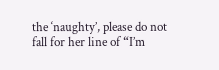the ‘naughty’, please do not fall for her line of “I’m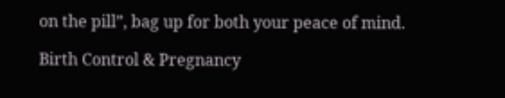on the pill”, bag up for both your peace of mind.

Birth Control & Pregnancy